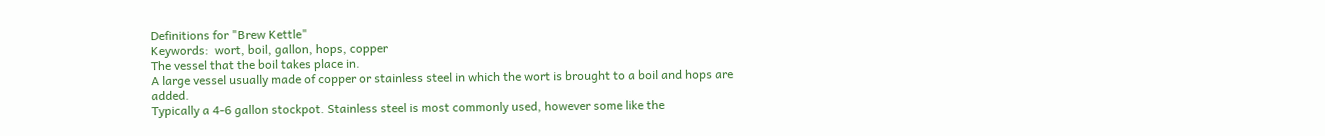Definitions for "Brew Kettle"
Keywords:  wort, boil, gallon, hops, copper
The vessel that the boil takes place in.
A large vessel usually made of copper or stainless steel in which the wort is brought to a boil and hops are added.
Typically a 4-6 gallon stockpot. Stainless steel is most commonly used, however some like the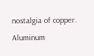nostalgia of copper. Aluminum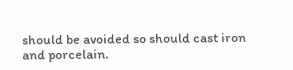should be avoided so should cast iron and porcelain.